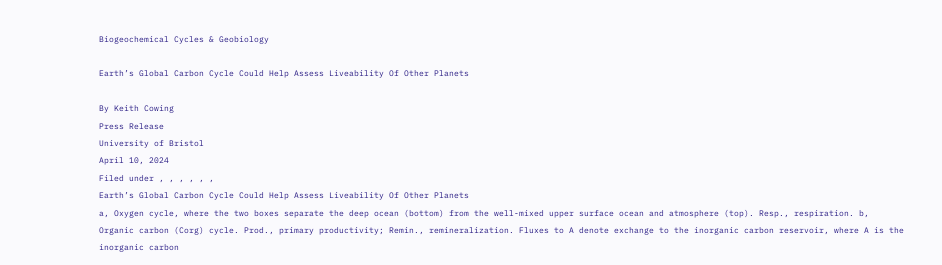Biogeochemical Cycles & Geobiology

Earth’s Global Carbon Cycle Could Help Assess Liveability Of Other Planets

By Keith Cowing
Press Release
University of Bristol
April 10, 2024
Filed under , , , , , ,
Earth’s Global Carbon Cycle Could Help Assess Liveability Of Other Planets
a, Oxygen cycle, where the two boxes separate the deep ocean (bottom) from the well-mixed upper surface ocean and atmosphere (top). Resp., respiration. b, Organic carbon (Corg) cycle. Prod., primary productivity; Remin., remineralization. Fluxes to A denote exchange to the inorganic carbon reservoir, where A is the inorganic carbon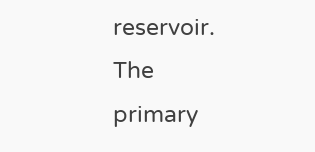reservoir. The primary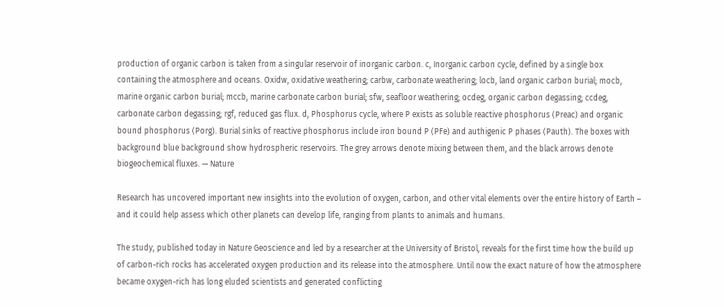production of organic carbon is taken from a singular reservoir of inorganic carbon. c, Inorganic carbon cycle, defined by a single box containing the atmosphere and oceans. Oxidw, oxidative weathering; carbw, carbonate weathering; locb, land organic carbon burial; mocb, marine organic carbon burial; mccb, marine carbonate carbon burial; sfw, seafloor weathering; ocdeg, organic carbon degassing; ccdeg, carbonate carbon degassing; rgf, reduced gas flux. d, Phosphorus cycle, where P exists as soluble reactive phosphorus (Preac) and organic bound phosphorus (Porg). Burial sinks of reactive phosphorus include iron bound P (PFe) and authigenic P phases (Pauth). The boxes with background blue background show hydrospheric reservoirs. The grey arrows denote mixing between them, and the black arrows denote biogeochemical fluxes. — Nature

Research has uncovered important new insights into the evolution of oxygen, carbon, and other vital elements over the entire history of Earth – and it could help assess which other planets can develop life, ranging from plants to animals and humans.

The study, published today in Nature Geoscience and led by a researcher at the University of Bristol, reveals for the first time how the build up of carbon-rich rocks has accelerated oxygen production and its release into the atmosphere. Until now the exact nature of how the atmosphere became oxygen-rich has long eluded scientists and generated conflicting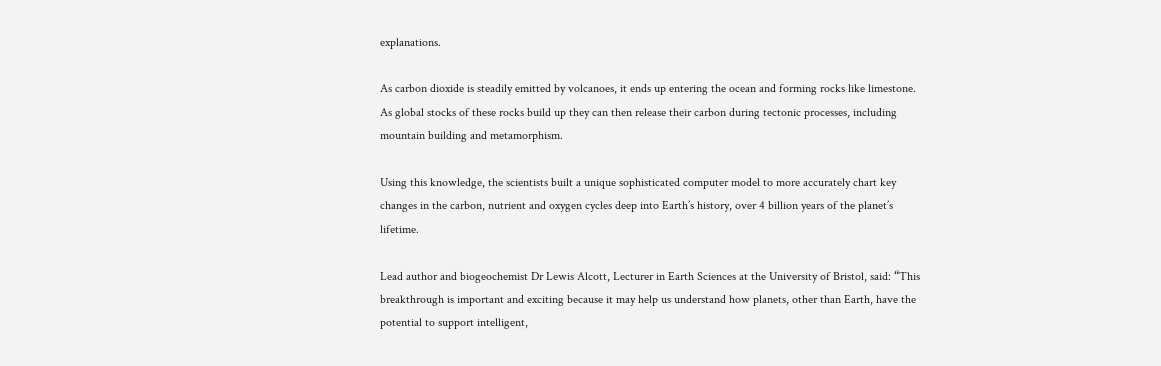explanations.

As carbon dioxide is steadily emitted by volcanoes, it ends up entering the ocean and forming rocks like limestone. As global stocks of these rocks build up they can then release their carbon during tectonic processes, including mountain building and metamorphism.

Using this knowledge, the scientists built a unique sophisticated computer model to more accurately chart key changes in the carbon, nutrient and oxygen cycles deep into Earth’s history, over 4 billion years of the planet’s lifetime.

Lead author and biogeochemist Dr Lewis Alcott, Lecturer in Earth Sciences at the University of Bristol, said: “This breakthrough is important and exciting because it may help us understand how planets, other than Earth, have the potential to support intelligent,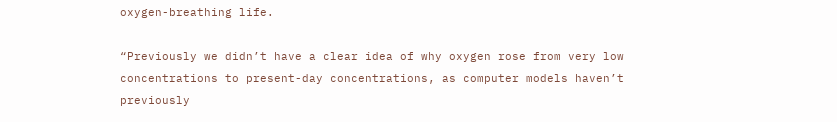oxygen-breathing life.

“Previously we didn’t have a clear idea of why oxygen rose from very low concentrations to present-day concentrations, as computer models haven’t previously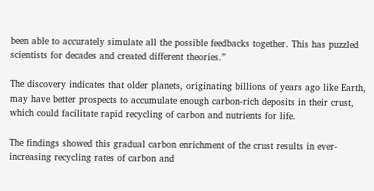been able to accurately simulate all the possible feedbacks together. This has puzzled scientists for decades and created different theories.”

The discovery indicates that older planets, originating billions of years ago like Earth, may have better prospects to accumulate enough carbon-rich deposits in their crust, which could facilitate rapid recycling of carbon and nutrients for life.

The findings showed this gradual carbon enrichment of the crust results in ever-increasing recycling rates of carbon and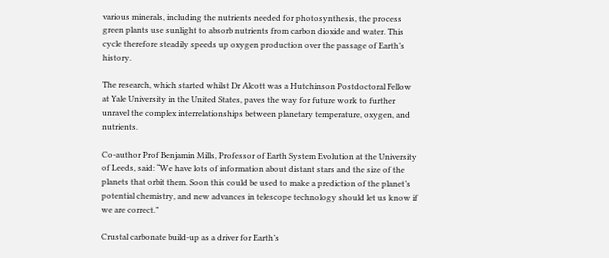various minerals, including the nutrients needed for photosynthesis, the process green plants use sunlight to absorb nutrients from carbon dioxide and water. This cycle therefore steadily speeds up oxygen production over the passage of Earth’s history.

The research, which started whilst Dr Alcott was a Hutchinson Postdoctoral Fellow at Yale University in the United States, paves the way for future work to further unravel the complex interrelationships between planetary temperature, oxygen, and nutrients.

Co-author Prof Benjamin Mills, Professor of Earth System Evolution at the University of Leeds, said: “We have lots of information about distant stars and the size of the planets that orbit them. Soon this could be used to make a prediction of the planet’s potential chemistry, and new advances in telescope technology should let us know if we are correct.”

Crustal carbonate build-up as a driver for Earth’s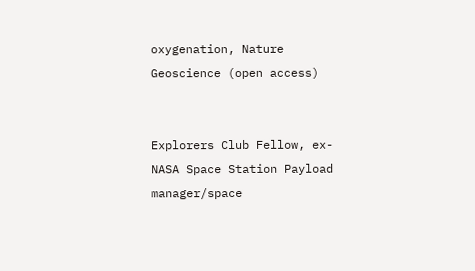oxygenation, Nature Geoscience (open access)


Explorers Club Fellow, ex-NASA Space Station Payload manager/space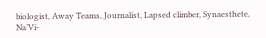biologist, Away Teams, Journalist, Lapsed climber, Synaesthete, Na’Vi-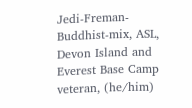Jedi-Freman-Buddhist-mix, ASL, Devon Island and Everest Base Camp veteran, (he/him)